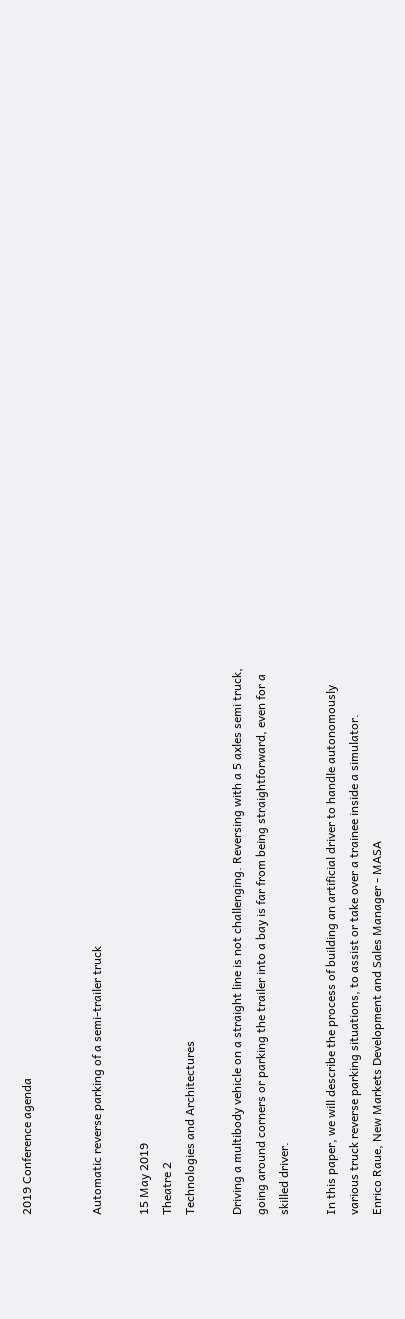2019 Conference agenda


Automatic reverse parking of a semi-trailer truck

15 May 2019
Theatre 2
Technologies and Architectures

Driving a multibody vehicle on a straight line is not challenging. Reversing with a 5 axles semi truck, going around corners or parking the trailer into a bay is far from being straightforward, even for a skilled driver.

In this paper, we will describe the process of building an artificial driver to handle autonomously various truck reverse parking situations, to assist or take over a trainee inside a simulator.
Enrico Raue, New Markets Development and Sales Manager - MASA